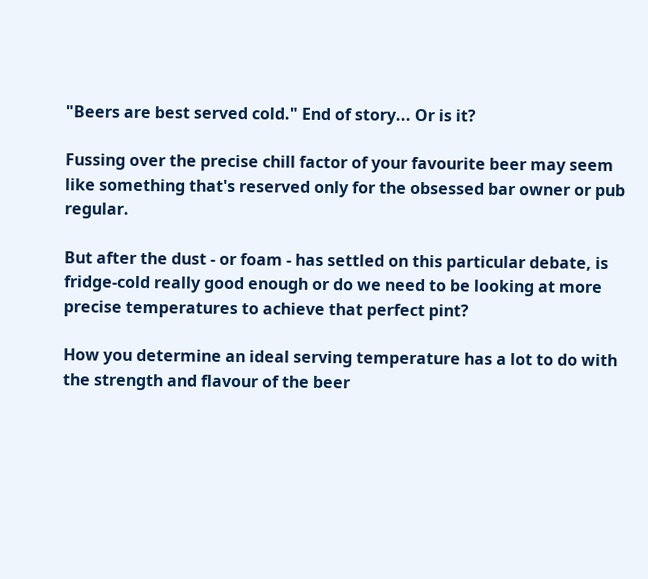"Beers are best served cold." End of story... Or is it?

Fussing over the precise chill factor of your favourite beer may seem like something that's reserved only for the obsessed bar owner or pub regular.

But after the dust - or foam - has settled on this particular debate, is fridge-cold really good enough or do we need to be looking at more precise temperatures to achieve that perfect pint?

How you determine an ideal serving temperature has a lot to do with the strength and flavour of the beer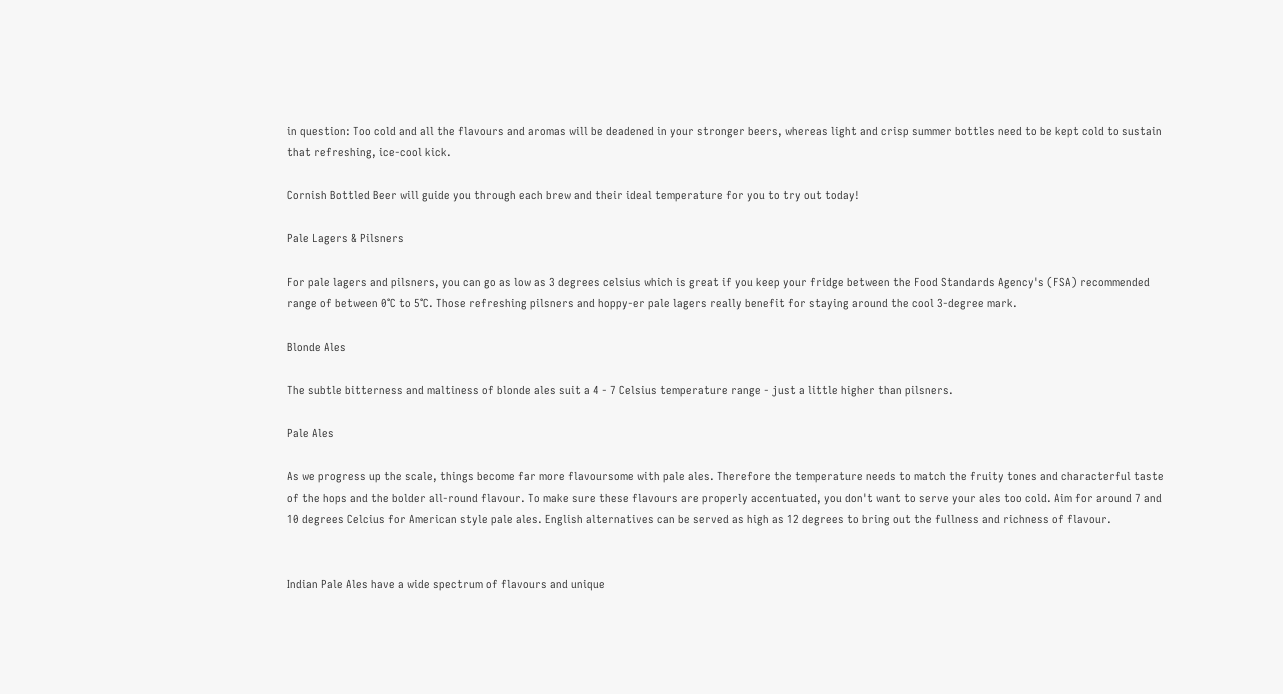in question: Too cold and all the flavours and aromas will be deadened in your stronger beers, whereas light and crisp summer bottles need to be kept cold to sustain that refreshing, ice-cool kick.

Cornish Bottled Beer will guide you through each brew and their ideal temperature for you to try out today!

Pale Lagers & Pilsners

For pale lagers and pilsners, you can go as low as 3 degrees celsius which is great if you keep your fridge between the Food Standards Agency's (FSA) recommended range of between 0°C to 5°C. Those refreshing pilsners and hoppy-er pale lagers really benefit for staying around the cool 3-degree mark.

Blonde Ales

The subtle bitterness and maltiness of blonde ales suit a 4 - 7 Celsius temperature range - just a little higher than pilsners.

Pale Ales

As we progress up the scale, things become far more flavoursome with pale ales. Therefore the temperature needs to match the fruity tones and characterful taste of the hops and the bolder all-round flavour. To make sure these flavours are properly accentuated, you don't want to serve your ales too cold. Aim for around 7 and 10 degrees Celcius for American style pale ales. English alternatives can be served as high as 12 degrees to bring out the fullness and richness of flavour.


Indian Pale Ales have a wide spectrum of flavours and unique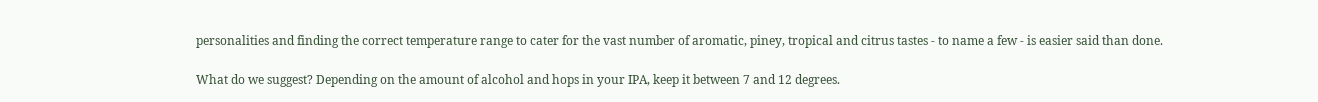personalities and finding the correct temperature range to cater for the vast number of aromatic, piney, tropical and citrus tastes - to name a few - is easier said than done.

What do we suggest? Depending on the amount of alcohol and hops in your IPA, keep it between 7 and 12 degrees.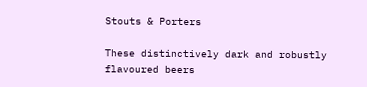Stouts & Porters

These distinctively dark and robustly flavoured beers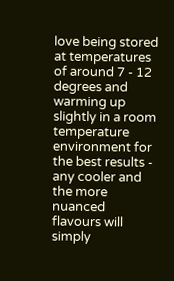love being stored at temperatures of around 7 - 12 degrees and warming up slightly in a room temperature environment for the best results - any cooler and the more nuanced flavours will simply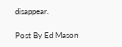disappear.

Post By Ed Mason